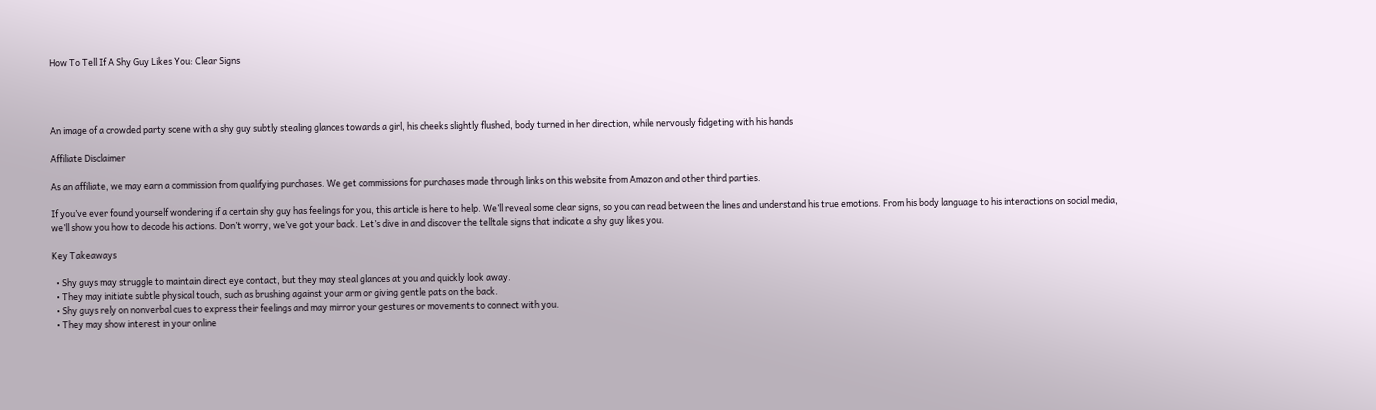How To Tell If A Shy Guy Likes You: Clear Signs




An image of a crowded party scene with a shy guy subtly stealing glances towards a girl, his cheeks slightly flushed, body turned in her direction, while nervously fidgeting with his hands

Affiliate Disclaimer

As an affiliate, we may earn a commission from qualifying purchases. We get commissions for purchases made through links on this website from Amazon and other third parties.

If you’ve ever found yourself wondering if a certain shy guy has feelings for you, this article is here to help. We’ll reveal some clear signs, so you can read between the lines and understand his true emotions. From his body language to his interactions on social media, we’ll show you how to decode his actions. Don’t worry, we’ve got your back. Let’s dive in and discover the telltale signs that indicate a shy guy likes you.

Key Takeaways

  • Shy guys may struggle to maintain direct eye contact, but they may steal glances at you and quickly look away.
  • They may initiate subtle physical touch, such as brushing against your arm or giving gentle pats on the back.
  • Shy guys rely on nonverbal cues to express their feelings and may mirror your gestures or movements to connect with you.
  • They may show interest in your online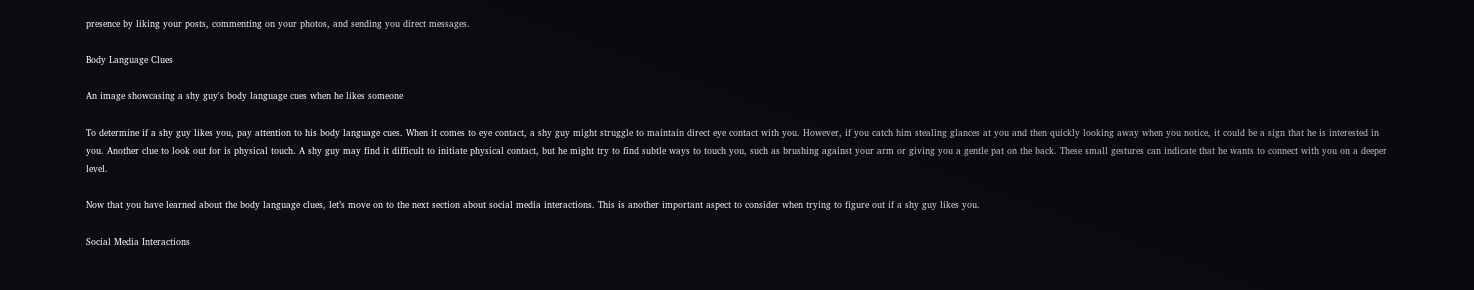presence by liking your posts, commenting on your photos, and sending you direct messages.

Body Language Clues

An image showcasing a shy guy's body language cues when he likes someone

To determine if a shy guy likes you, pay attention to his body language cues. When it comes to eye contact, a shy guy might struggle to maintain direct eye contact with you. However, if you catch him stealing glances at you and then quickly looking away when you notice, it could be a sign that he is interested in you. Another clue to look out for is physical touch. A shy guy may find it difficult to initiate physical contact, but he might try to find subtle ways to touch you, such as brushing against your arm or giving you a gentle pat on the back. These small gestures can indicate that he wants to connect with you on a deeper level.

Now that you have learned about the body language clues, let’s move on to the next section about social media interactions. This is another important aspect to consider when trying to figure out if a shy guy likes you.

Social Media Interactions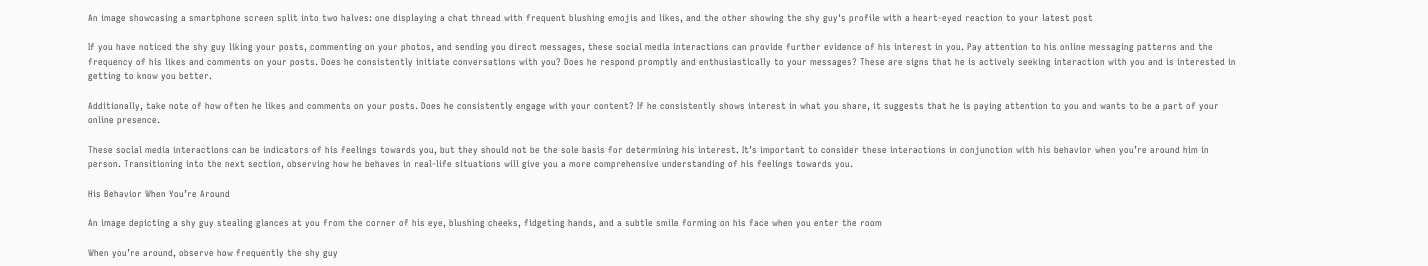An image showcasing a smartphone screen split into two halves: one displaying a chat thread with frequent blushing emojis and likes, and the other showing the shy guy's profile with a heart-eyed reaction to your latest post

If you have noticed the shy guy liking your posts, commenting on your photos, and sending you direct messages, these social media interactions can provide further evidence of his interest in you. Pay attention to his online messaging patterns and the frequency of his likes and comments on your posts. Does he consistently initiate conversations with you? Does he respond promptly and enthusiastically to your messages? These are signs that he is actively seeking interaction with you and is interested in getting to know you better.

Additionally, take note of how often he likes and comments on your posts. Does he consistently engage with your content? If he consistently shows interest in what you share, it suggests that he is paying attention to you and wants to be a part of your online presence.

These social media interactions can be indicators of his feelings towards you, but they should not be the sole basis for determining his interest. It’s important to consider these interactions in conjunction with his behavior when you’re around him in person. Transitioning into the next section, observing how he behaves in real-life situations will give you a more comprehensive understanding of his feelings towards you.

His Behavior When You’re Around

An image depicting a shy guy stealing glances at you from the corner of his eye, blushing cheeks, fidgeting hands, and a subtle smile forming on his face when you enter the room

When you’re around, observe how frequently the shy guy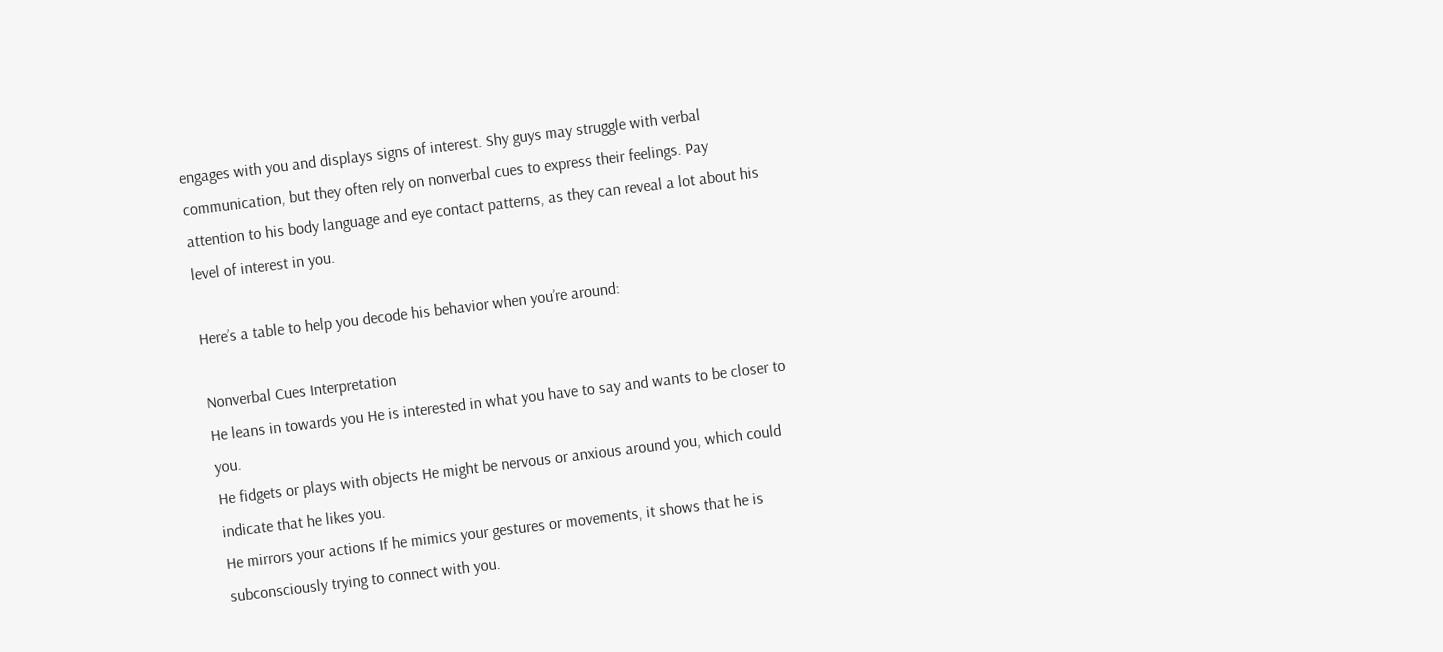engages with you and displays signs of interest. Shy guys may struggle with verbal communication, but they often rely on nonverbal cues to express their feelings. Pay attention to his body language and eye contact patterns, as they can reveal a lot about his level of interest in you.

Here’s a table to help you decode his behavior when you’re around:

Nonverbal Cues Interpretation
He leans in towards you He is interested in what you have to say and wants to be closer to you.
He fidgets or plays with objects He might be nervous or anxious around you, which could indicate that he likes you.
He mirrors your actions If he mimics your gestures or movements, it shows that he is subconsciously trying to connect with you.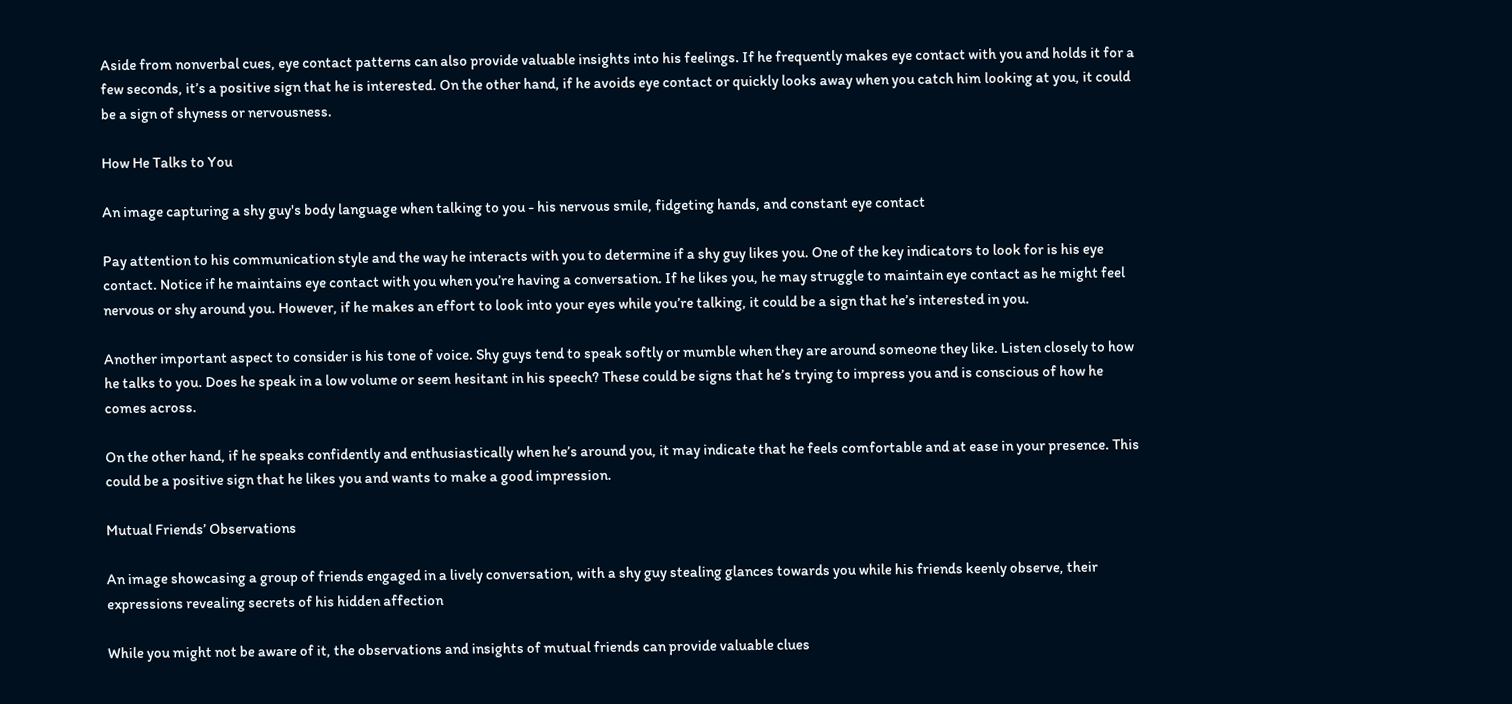Aside from nonverbal cues, eye contact patterns can also provide valuable insights into his feelings. If he frequently makes eye contact with you and holds it for a few seconds, it’s a positive sign that he is interested. On the other hand, if he avoids eye contact or quickly looks away when you catch him looking at you, it could be a sign of shyness or nervousness.

How He Talks to You

An image capturing a shy guy's body language when talking to you - his nervous smile, fidgeting hands, and constant eye contact

Pay attention to his communication style and the way he interacts with you to determine if a shy guy likes you. One of the key indicators to look for is his eye contact. Notice if he maintains eye contact with you when you’re having a conversation. If he likes you, he may struggle to maintain eye contact as he might feel nervous or shy around you. However, if he makes an effort to look into your eyes while you’re talking, it could be a sign that he’s interested in you.

Another important aspect to consider is his tone of voice. Shy guys tend to speak softly or mumble when they are around someone they like. Listen closely to how he talks to you. Does he speak in a low volume or seem hesitant in his speech? These could be signs that he’s trying to impress you and is conscious of how he comes across.

On the other hand, if he speaks confidently and enthusiastically when he’s around you, it may indicate that he feels comfortable and at ease in your presence. This could be a positive sign that he likes you and wants to make a good impression.

Mutual Friends’ Observations

An image showcasing a group of friends engaged in a lively conversation, with a shy guy stealing glances towards you while his friends keenly observe, their expressions revealing secrets of his hidden affection

While you might not be aware of it, the observations and insights of mutual friends can provide valuable clues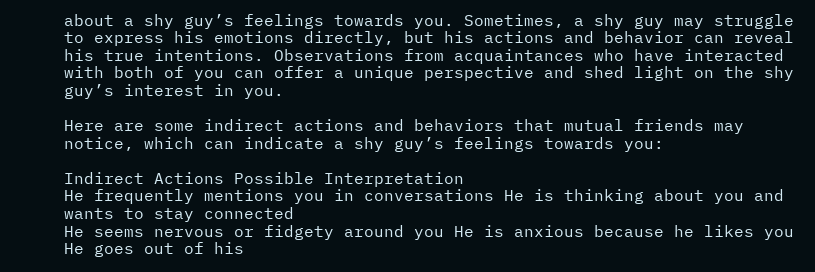about a shy guy’s feelings towards you. Sometimes, a shy guy may struggle to express his emotions directly, but his actions and behavior can reveal his true intentions. Observations from acquaintances who have interacted with both of you can offer a unique perspective and shed light on the shy guy’s interest in you.

Here are some indirect actions and behaviors that mutual friends may notice, which can indicate a shy guy’s feelings towards you:

Indirect Actions Possible Interpretation
He frequently mentions you in conversations He is thinking about you and wants to stay connected
He seems nervous or fidgety around you He is anxious because he likes you
He goes out of his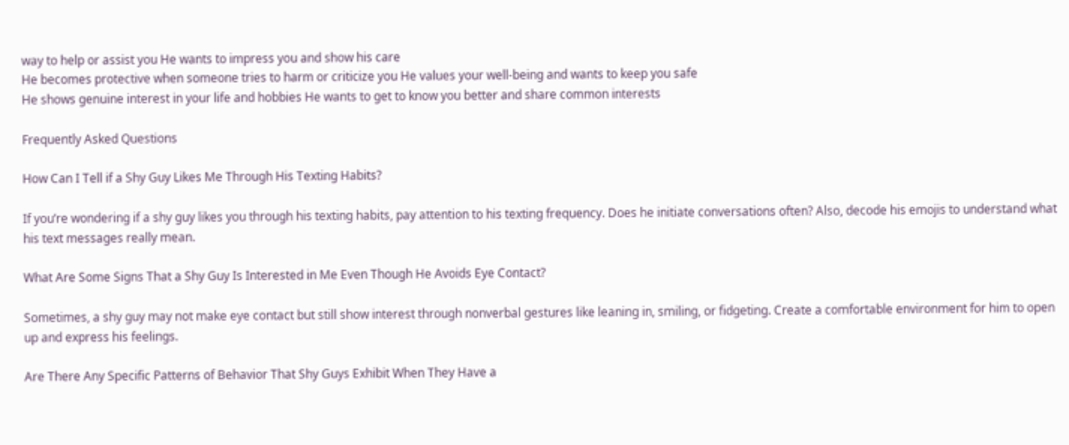way to help or assist you He wants to impress you and show his care
He becomes protective when someone tries to harm or criticize you He values your well-being and wants to keep you safe
He shows genuine interest in your life and hobbies He wants to get to know you better and share common interests

Frequently Asked Questions

How Can I Tell if a Shy Guy Likes Me Through His Texting Habits?

If you’re wondering if a shy guy likes you through his texting habits, pay attention to his texting frequency. Does he initiate conversations often? Also, decode his emojis to understand what his text messages really mean.

What Are Some Signs That a Shy Guy Is Interested in Me Even Though He Avoids Eye Contact?

Sometimes, a shy guy may not make eye contact but still show interest through nonverbal gestures like leaning in, smiling, or fidgeting. Create a comfortable environment for him to open up and express his feelings.

Are There Any Specific Patterns of Behavior That Shy Guys Exhibit When They Have a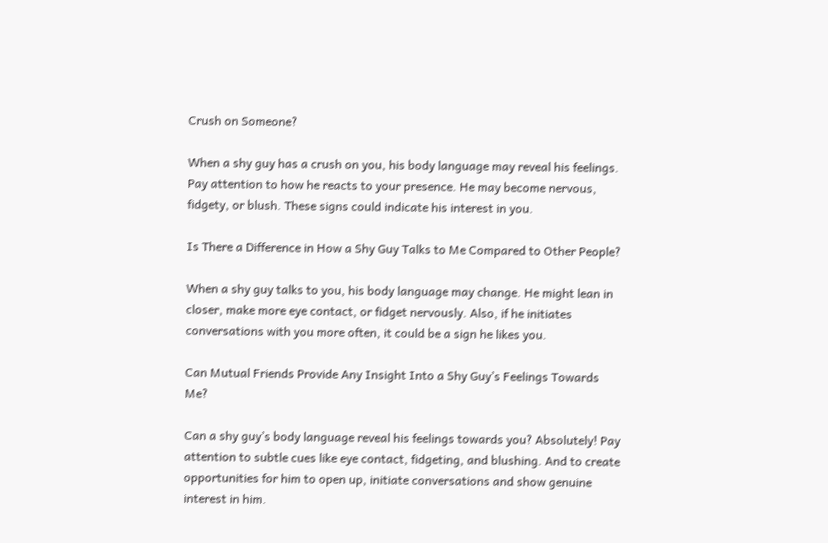Crush on Someone?

When a shy guy has a crush on you, his body language may reveal his feelings. Pay attention to how he reacts to your presence. He may become nervous, fidgety, or blush. These signs could indicate his interest in you.

Is There a Difference in How a Shy Guy Talks to Me Compared to Other People?

When a shy guy talks to you, his body language may change. He might lean in closer, make more eye contact, or fidget nervously. Also, if he initiates conversations with you more often, it could be a sign he likes you.

Can Mutual Friends Provide Any Insight Into a Shy Guy’s Feelings Towards Me?

Can a shy guy’s body language reveal his feelings towards you? Absolutely! Pay attention to subtle cues like eye contact, fidgeting, and blushing. And to create opportunities for him to open up, initiate conversations and show genuine interest in him.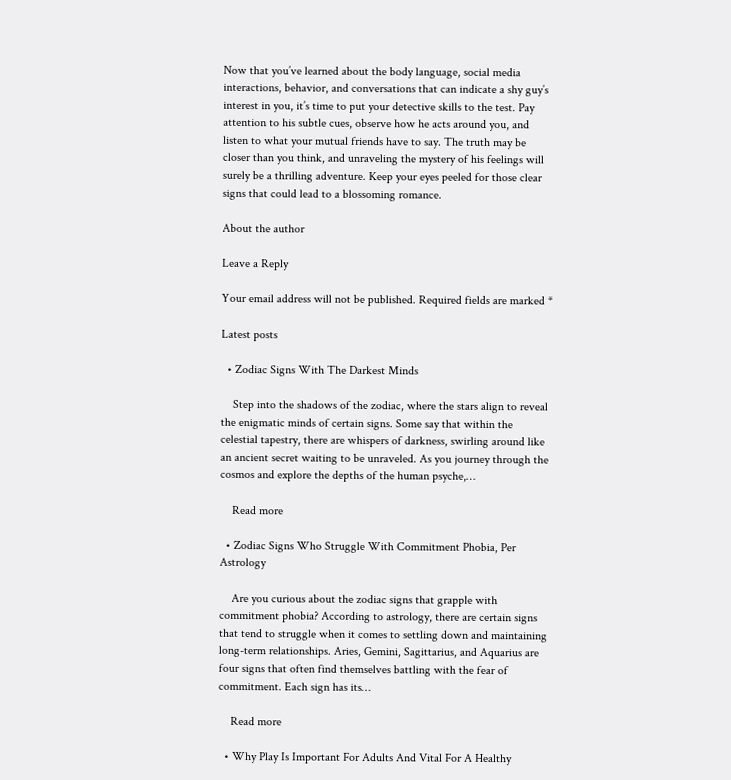Now that you’ve learned about the body language, social media interactions, behavior, and conversations that can indicate a shy guy’s interest in you, it’s time to put your detective skills to the test. Pay attention to his subtle cues, observe how he acts around you, and listen to what your mutual friends have to say. The truth may be closer than you think, and unraveling the mystery of his feelings will surely be a thrilling adventure. Keep your eyes peeled for those clear signs that could lead to a blossoming romance.

About the author

Leave a Reply

Your email address will not be published. Required fields are marked *

Latest posts

  • Zodiac Signs With The Darkest Minds

    Step into the shadows of the zodiac, where the stars align to reveal the enigmatic minds of certain signs. Some say that within the celestial tapestry, there are whispers of darkness, swirling around like an ancient secret waiting to be unraveled. As you journey through the cosmos and explore the depths of the human psyche,…

    Read more

  • Zodiac Signs Who Struggle With Commitment Phobia, Per Astrology

    Are you curious about the zodiac signs that grapple with commitment phobia? According to astrology, there are certain signs that tend to struggle when it comes to settling down and maintaining long-term relationships. Aries, Gemini, Sagittarius, and Aquarius are four signs that often find themselves battling with the fear of commitment. Each sign has its…

    Read more

  • Why Play Is Important For Adults And Vital For A Healthy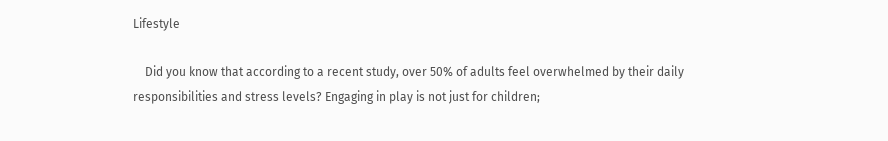Lifestyle

    Did you know that according to a recent study, over 50% of adults feel overwhelmed by their daily responsibilities and stress levels? Engaging in play is not just for children;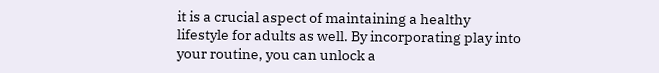it is a crucial aspect of maintaining a healthy lifestyle for adults as well. By incorporating play into your routine, you can unlock a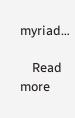myriad…

    Read more